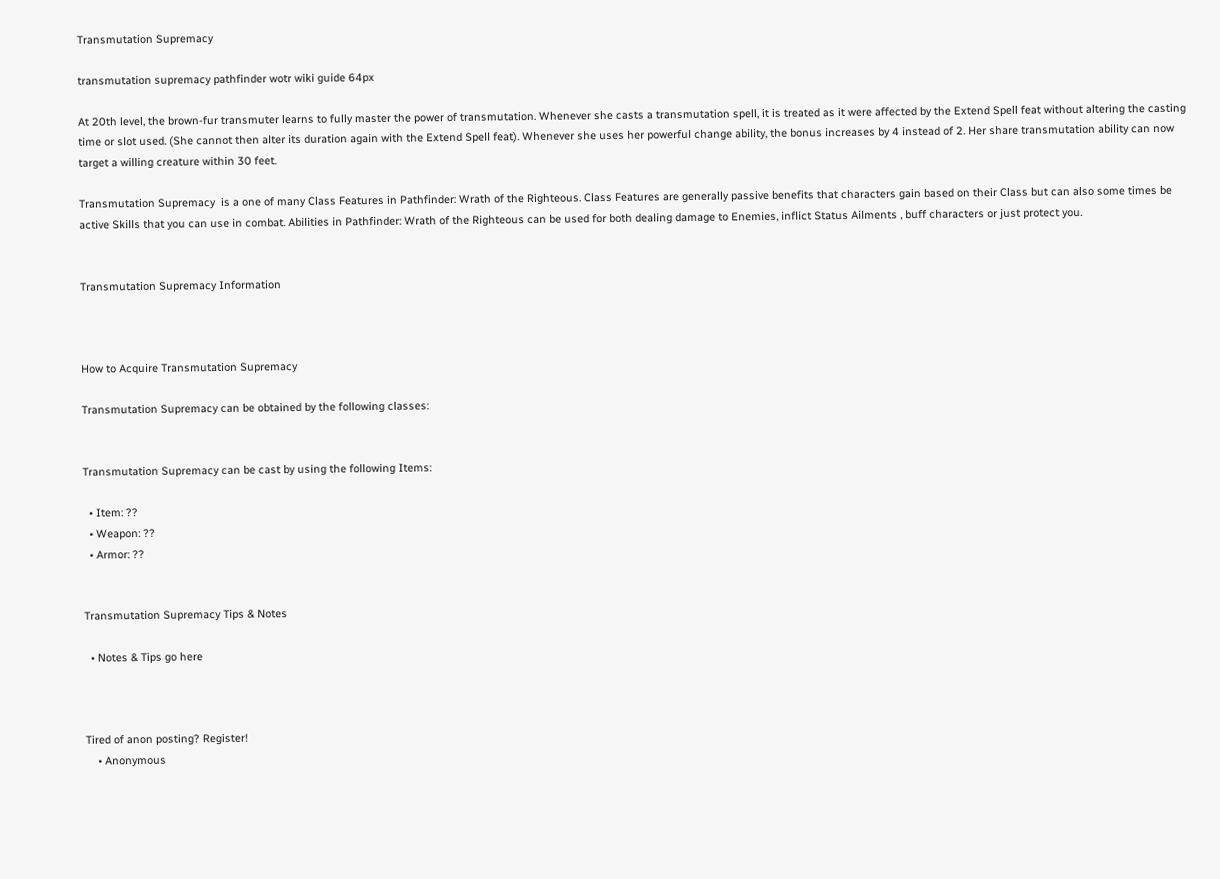Transmutation Supremacy

transmutation supremacy pathfinder wotr wiki guide 64px

At 20th level, the brown-fur transmuter learns to fully master the power of transmutation. Whenever she casts a transmutation spell, it is treated as it were affected by the Extend Spell feat without altering the casting time or slot used. (She cannot then alter its duration again with the Extend Spell feat). Whenever she uses her powerful change ability, the bonus increases by 4 instead of 2. Her share transmutation ability can now target a willing creature within 30 feet.

Transmutation Supremacy  is a one of many Class Features in Pathfinder: Wrath of the Righteous. Class Features are generally passive benefits that characters gain based on their Class but can also some times be active Skills that you can use in combat. Abilities in Pathfinder: Wrath of the Righteous can be used for both dealing damage to Enemies, inflict Status Ailments , buff characters or just protect you.


Transmutation Supremacy Information



How to Acquire Transmutation Supremacy

Transmutation Supremacy can be obtained by the following classes:


Transmutation Supremacy can be cast by using the following Items:

  • Item: ??
  • Weapon: ??
  • Armor: ??


Transmutation Supremacy Tips & Notes

  • Notes & Tips go here



Tired of anon posting? Register!
    • Anonymous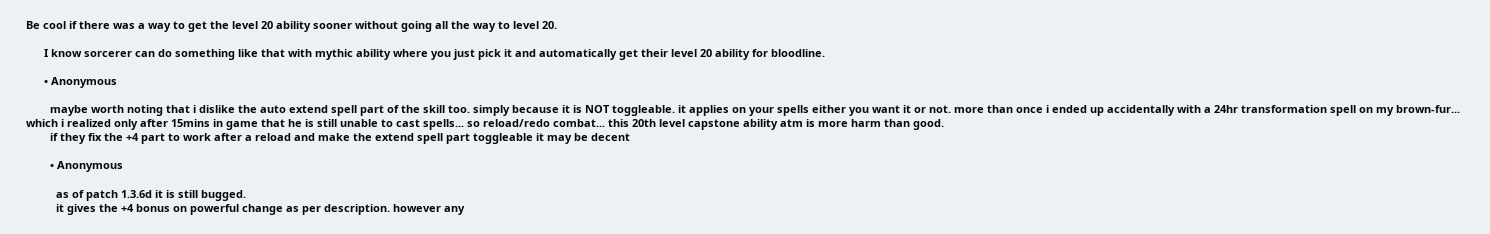Be cool if there was a way to get the level 20 ability sooner without going all the way to level 20.

      I know sorcerer can do something like that with mythic ability where you just pick it and automatically get their level 20 ability for bloodline.

      • Anonymous

        maybe worth noting that i dislike the auto extend spell part of the skill too. simply because it is NOT toggleable. it applies on your spells either you want it or not. more than once i ended up accidentally with a 24hr transformation spell on my brown-fur... which i realized only after 15mins in game that he is still unable to cast spells... so reload/redo combat... this 20th level capstone ability atm is more harm than good.
        if they fix the +4 part to work after a reload and make the extend spell part toggleable it may be decent

        • Anonymous

          as of patch 1.3.6d it is still bugged.
          it gives the +4 bonus on powerful change as per description. however any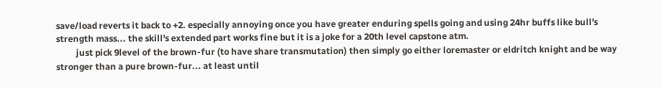save/load reverts it back to +2. especially annoying once you have greater enduring spells going and using 24hr buffs like bull's strength mass... the skill's extended part works fine but it is a joke for a 20th level capstone atm.
          just pick 9level of the brown-fur (to have share transmutation) then simply go either loremaster or eldritch knight and be way stronger than a pure brown-fur... at least until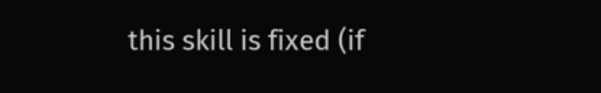this skill is fixed (if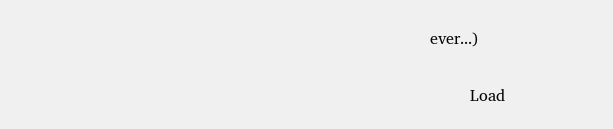ever...)

        Load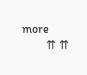more
        ⇈ ⇈